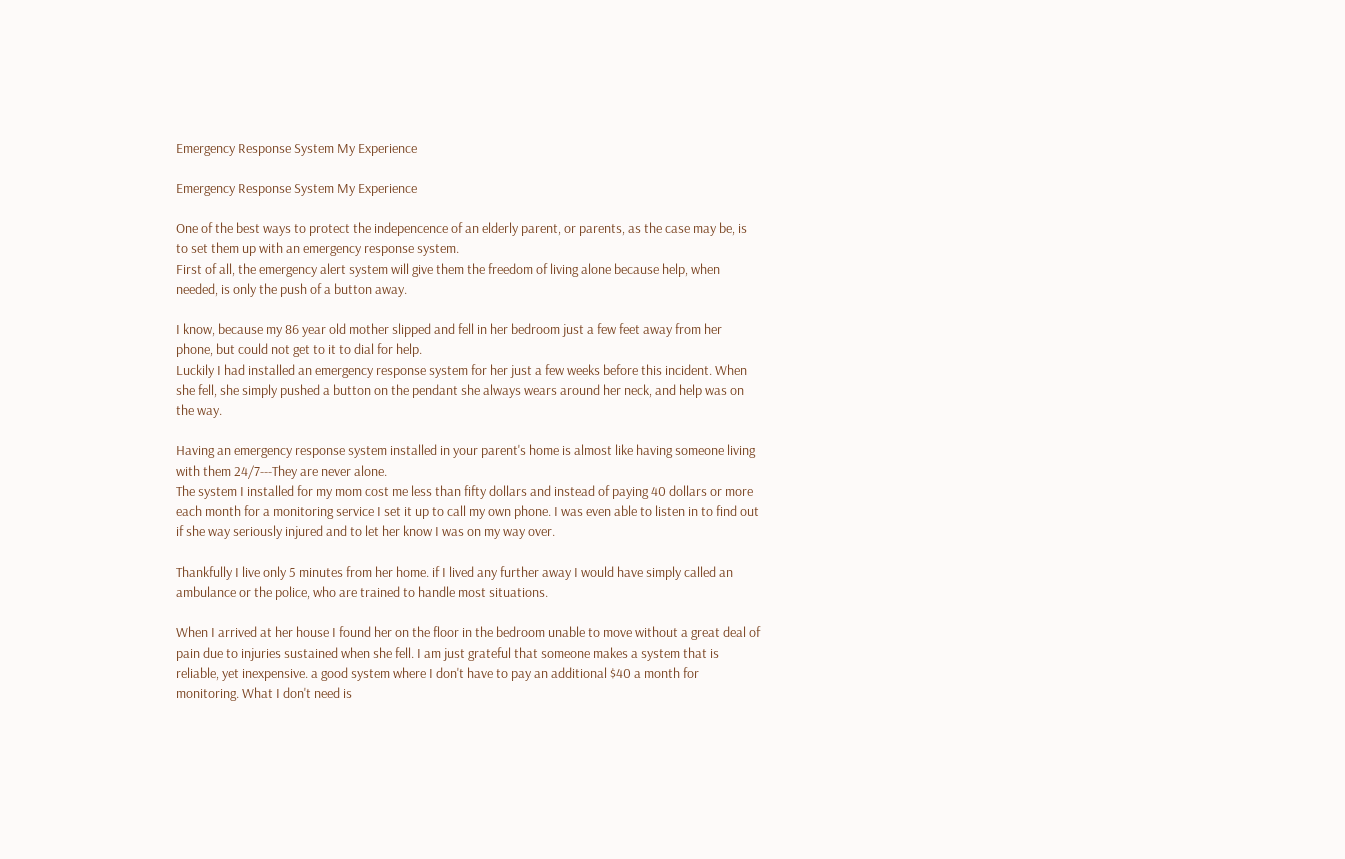Emergency Response System My Experience

Emergency Response System My Experience

One of the best ways to protect the indepencence of an elderly parent, or parents, as the case may be, is to set them up with an emergency response system.
First of all, the emergency alert system will give them the freedom of living alone because help, when needed, is only the push of a button away.

I know, because my 86 year old mother slipped and fell in her bedroom just a few feet away from her phone, but could not get to it to dial for help.
Luckily I had installed an emergency response system for her just a few weeks before this incident. When she fell, she simply pushed a button on the pendant she always wears around her neck, and help was on the way.

Having an emergency response system installed in your parent's home is almost like having someone living with them 24/7---They are never alone.
The system I installed for my mom cost me less than fifty dollars and instead of paying 40 dollars or more each month for a monitoring service I set it up to call my own phone. I was even able to listen in to find out if she way seriously injured and to let her know I was on my way over.

Thankfully I live only 5 minutes from her home. if I lived any further away I would have simply called an ambulance or the police, who are trained to handle most situations.

When I arrived at her house I found her on the floor in the bedroom unable to move without a great deal of pain due to injuries sustained when she fell. I am just grateful that someone makes a system that is reliable, yet inexpensive. a good system where I don't have to pay an additional $40 a month for monitoring. What I don't need is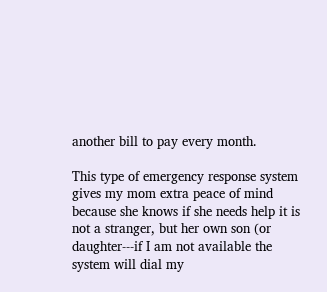another bill to pay every month.

This type of emergency response system gives my mom extra peace of mind because she knows if she needs help it is not a stranger, but her own son (or daughter---if I am not available the system will dial my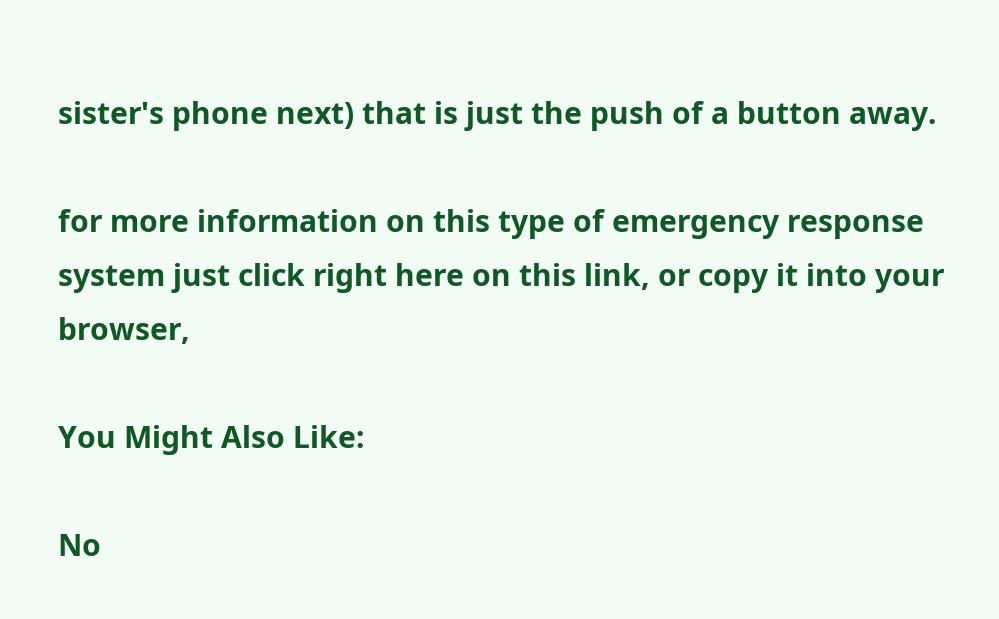sister's phone next) that is just the push of a button away.

for more information on this type of emergency response system just click right here on this link, or copy it into your browser,

You Might Also Like:

No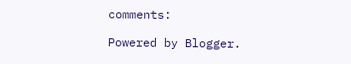comments:

Powered by Blogger.